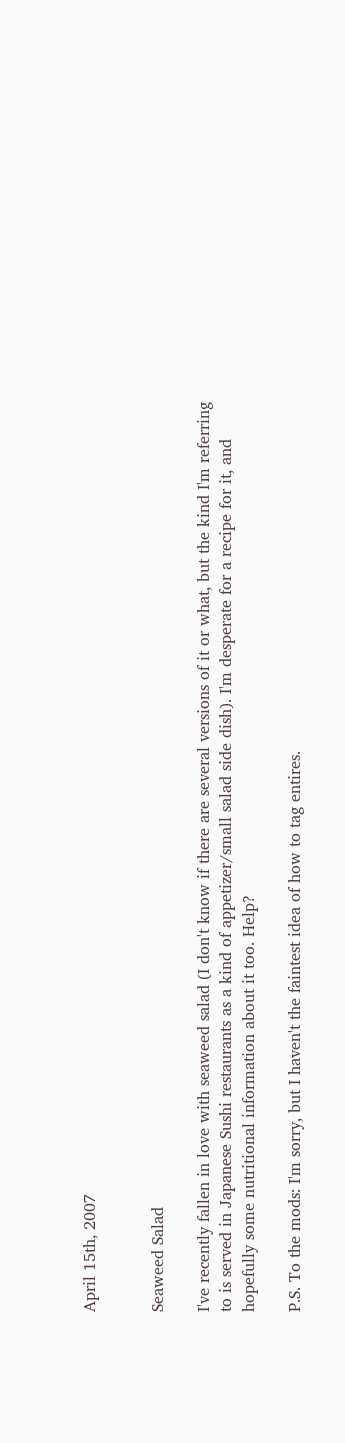April 15th, 2007


Seaweed Salad

I've recently fallen in love with seaweed salad (I don't know if there are several versions of it or what, but the kind I'm referring to is served in Japanese Sushi restaurants as a kind of appetizer/small salad side dish). I'm desperate for a recipe for it, and hopefully some nutritional information about it too. Help?

P.S. To the mods: I'm sorry, but I haven't the faintest idea of how to tag entires.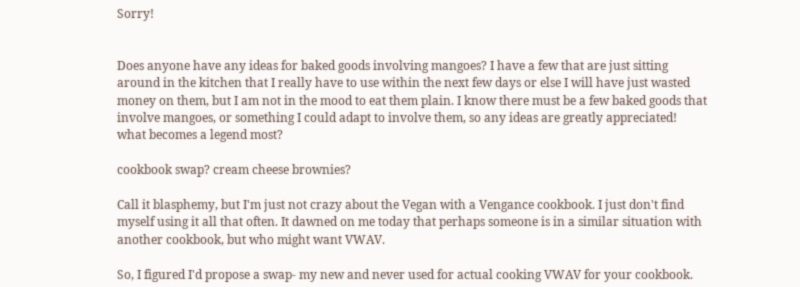Sorry!


Does anyone have any ideas for baked goods involving mangoes? I have a few that are just sitting around in the kitchen that I really have to use within the next few days or else I will have just wasted money on them, but I am not in the mood to eat them plain. I know there must be a few baked goods that involve mangoes, or something I could adapt to involve them, so any ideas are greatly appreciated!
what becomes a legend most?

cookbook swap? cream cheese brownies?

Call it blasphemy, but I'm just not crazy about the Vegan with a Vengance cookbook. I just don't find myself using it all that often. It dawned on me today that perhaps someone is in a similar situation with another cookbook, but who might want VWAV.

So, I figured I'd propose a swap- my new and never used for actual cooking VWAV for your cookbook.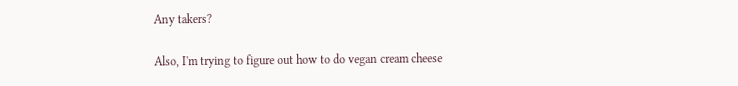Any takers?

Also, I'm trying to figure out how to do vegan cream cheese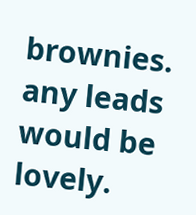brownies. any leads would be lovely.